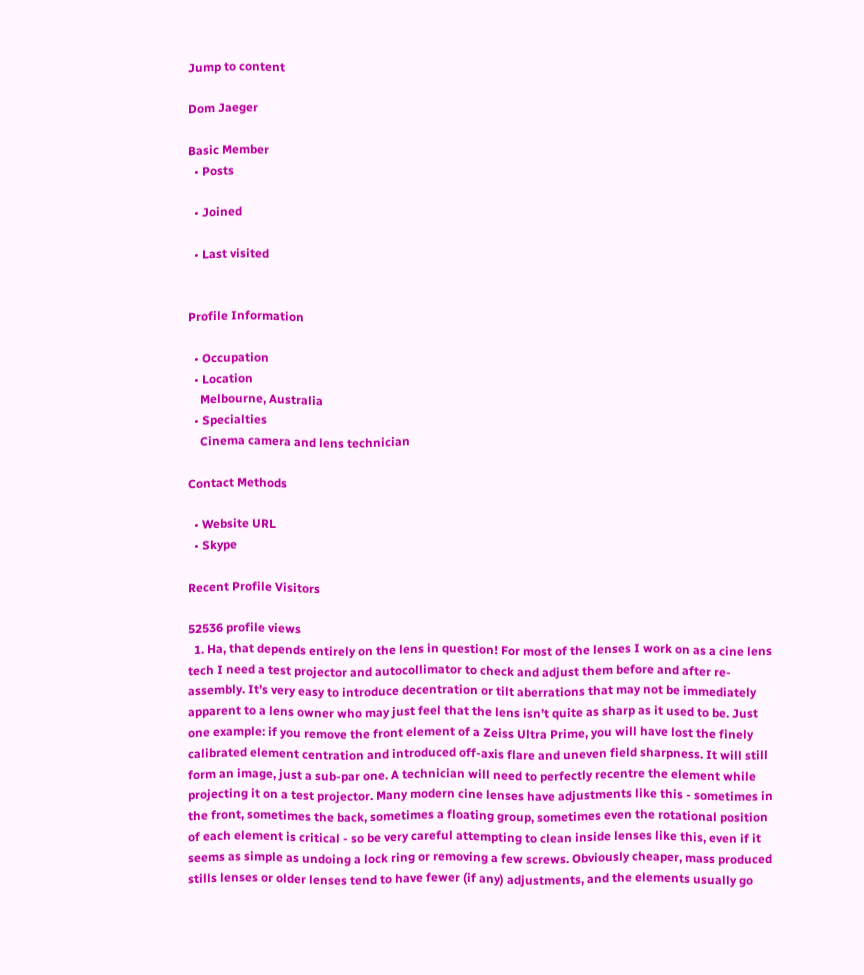Jump to content

Dom Jaeger

Basic Member
  • Posts

  • Joined

  • Last visited


Profile Information

  • Occupation
  • Location
    Melbourne, Australia
  • Specialties
    Cinema camera and lens technician

Contact Methods

  • Website URL
  • Skype

Recent Profile Visitors

52536 profile views
  1. Ha, that depends entirely on the lens in question! For most of the lenses I work on as a cine lens tech I need a test projector and autocollimator to check and adjust them before and after re-assembly. It’s very easy to introduce decentration or tilt aberrations that may not be immediately apparent to a lens owner who may just feel that the lens isn’t quite as sharp as it used to be. Just one example: if you remove the front element of a Zeiss Ultra Prime, you will have lost the finely calibrated element centration and introduced off-axis flare and uneven field sharpness. It will still form an image, just a sub-par one. A technician will need to perfectly recentre the element while projecting it on a test projector. Many modern cine lenses have adjustments like this - sometimes in the front, sometimes the back, sometimes a floating group, sometimes even the rotational position of each element is critical - so be very careful attempting to clean inside lenses like this, even if it seems as simple as undoing a lock ring or removing a few screws. Obviously cheaper, mass produced stills lenses or older lenses tend to have fewer (if any) adjustments, and the elements usually go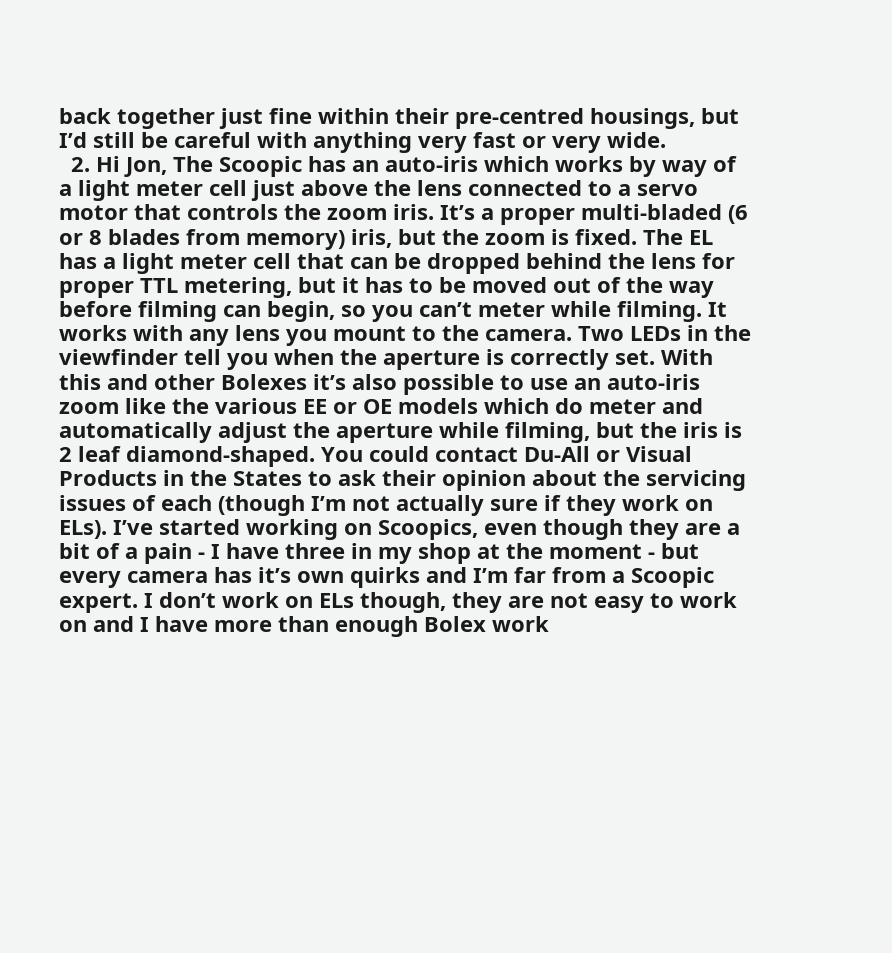back together just fine within their pre-centred housings, but I’d still be careful with anything very fast or very wide.
  2. Hi Jon, The Scoopic has an auto-iris which works by way of a light meter cell just above the lens connected to a servo motor that controls the zoom iris. It’s a proper multi-bladed (6 or 8 blades from memory) iris, but the zoom is fixed. The EL has a light meter cell that can be dropped behind the lens for proper TTL metering, but it has to be moved out of the way before filming can begin, so you can’t meter while filming. It works with any lens you mount to the camera. Two LEDs in the viewfinder tell you when the aperture is correctly set. With this and other Bolexes it’s also possible to use an auto-iris zoom like the various EE or OE models which do meter and automatically adjust the aperture while filming, but the iris is 2 leaf diamond-shaped. You could contact Du-All or Visual Products in the States to ask their opinion about the servicing issues of each (though I’m not actually sure if they work on ELs). I’ve started working on Scoopics, even though they are a bit of a pain - I have three in my shop at the moment - but every camera has it’s own quirks and I’m far from a Scoopic expert. I don’t work on ELs though, they are not easy to work on and I have more than enough Bolex work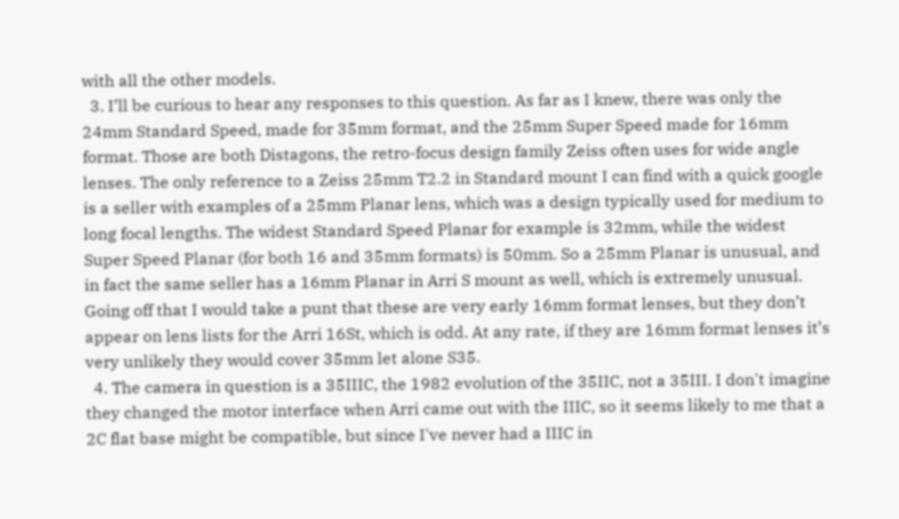with all the other models.
  3. I’ll be curious to hear any responses to this question. As far as I knew, there was only the 24mm Standard Speed, made for 35mm format, and the 25mm Super Speed made for 16mm format. Those are both Distagons, the retro-focus design family Zeiss often uses for wide angle lenses. The only reference to a Zeiss 25mm T2.2 in Standard mount I can find with a quick google is a seller with examples of a 25mm Planar lens, which was a design typically used for medium to long focal lengths. The widest Standard Speed Planar for example is 32mm, while the widest Super Speed Planar (for both 16 and 35mm formats) is 50mm. So a 25mm Planar is unusual, and in fact the same seller has a 16mm Planar in Arri S mount as well, which is extremely unusual. Going off that I would take a punt that these are very early 16mm format lenses, but they don’t appear on lens lists for the Arri 16St, which is odd. At any rate, if they are 16mm format lenses it’s very unlikely they would cover 35mm let alone S35.
  4. The camera in question is a 35IIIC, the 1982 evolution of the 35IIC, not a 35III. I don't imagine they changed the motor interface when Arri came out with the IIIC, so it seems likely to me that a 2C flat base might be compatible, but since I've never had a IIIC in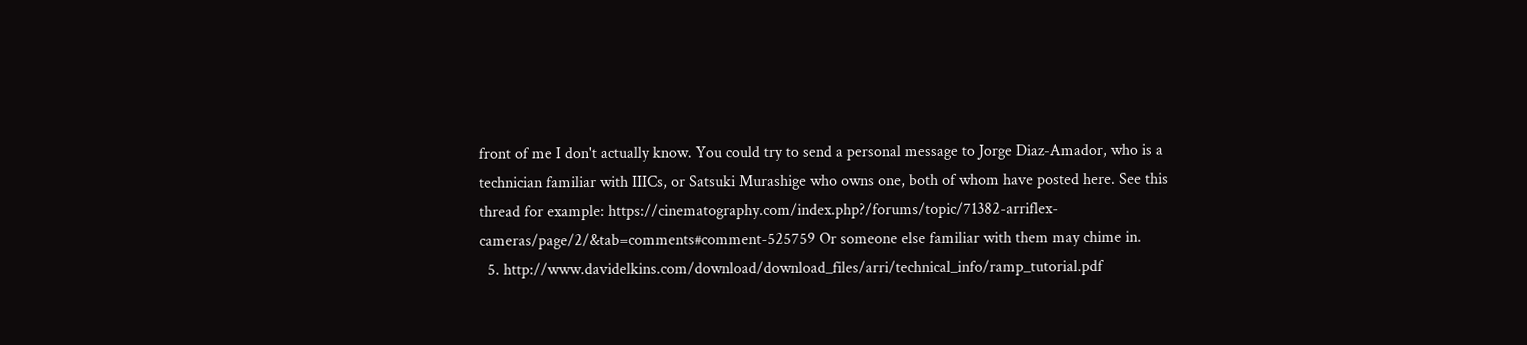front of me I don't actually know. You could try to send a personal message to Jorge Diaz-Amador, who is a technician familiar with IIICs, or Satsuki Murashige who owns one, both of whom have posted here. See this thread for example: https://cinematography.com/index.php?/forums/topic/71382-arriflex-cameras/page/2/&tab=comments#comment-525759 Or someone else familiar with them may chime in.
  5. http://www.davidelkins.com/download/download_files/arri/technical_info/ramp_tutorial.pdf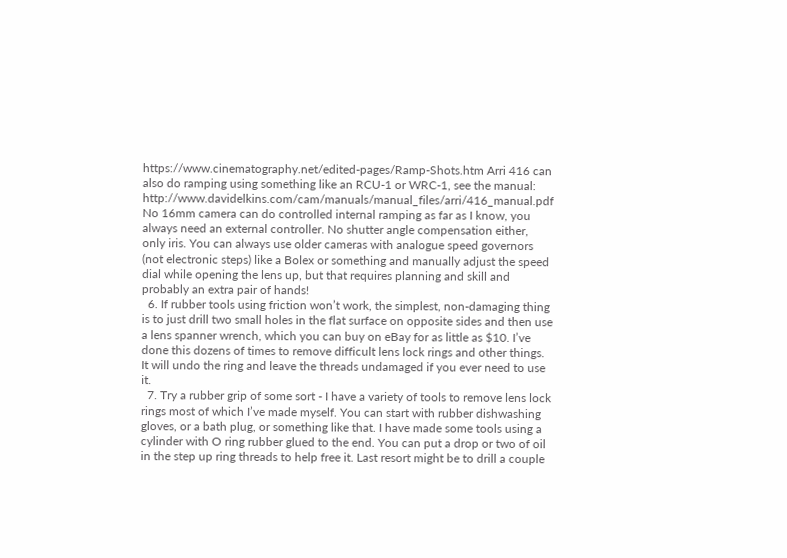https://www.cinematography.net/edited-pages/Ramp-Shots.htm Arri 416 can also do ramping using something like an RCU-1 or WRC-1, see the manual: http://www.davidelkins.com/cam/manuals/manual_files/arri/416_manual.pdf No 16mm camera can do controlled internal ramping as far as I know, you always need an external controller. No shutter angle compensation either, only iris. You can always use older cameras with analogue speed governors (not electronic steps) like a Bolex or something and manually adjust the speed dial while opening the lens up, but that requires planning and skill and probably an extra pair of hands!
  6. If rubber tools using friction won’t work, the simplest, non-damaging thing is to just drill two small holes in the flat surface on opposite sides and then use a lens spanner wrench, which you can buy on eBay for as little as $10. I’ve done this dozens of times to remove difficult lens lock rings and other things. It will undo the ring and leave the threads undamaged if you ever need to use it.
  7. Try a rubber grip of some sort - I have a variety of tools to remove lens lock rings most of which I’ve made myself. You can start with rubber dishwashing gloves, or a bath plug, or something like that. I have made some tools using a cylinder with O ring rubber glued to the end. You can put a drop or two of oil in the step up ring threads to help free it. Last resort might be to drill a couple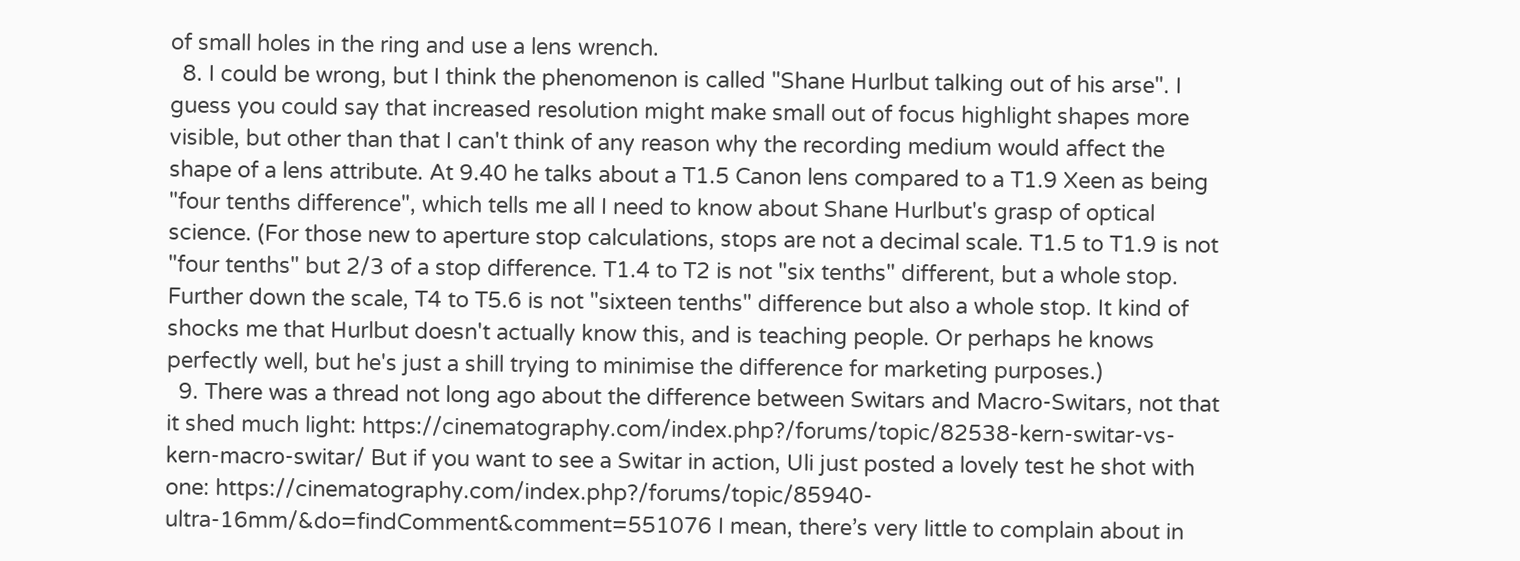of small holes in the ring and use a lens wrench.
  8. I could be wrong, but I think the phenomenon is called "Shane Hurlbut talking out of his arse". I guess you could say that increased resolution might make small out of focus highlight shapes more visible, but other than that I can't think of any reason why the recording medium would affect the shape of a lens attribute. At 9.40 he talks about a T1.5 Canon lens compared to a T1.9 Xeen as being "four tenths difference", which tells me all I need to know about Shane Hurlbut's grasp of optical science. (For those new to aperture stop calculations, stops are not a decimal scale. T1.5 to T1.9 is not "four tenths" but 2/3 of a stop difference. T1.4 to T2 is not "six tenths" different, but a whole stop. Further down the scale, T4 to T5.6 is not "sixteen tenths" difference but also a whole stop. It kind of shocks me that Hurlbut doesn't actually know this, and is teaching people. Or perhaps he knows perfectly well, but he's just a shill trying to minimise the difference for marketing purposes.)
  9. There was a thread not long ago about the difference between Switars and Macro-Switars, not that it shed much light: https://cinematography.com/index.php?/forums/topic/82538-kern-switar-vs-kern-macro-switar/ But if you want to see a Switar in action, Uli just posted a lovely test he shot with one: https://cinematography.com/index.php?/forums/topic/85940-ultra-16mm/&do=findComment&comment=551076 I mean, there’s very little to complain about in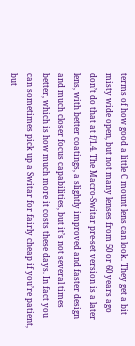terms of how good a little C mount lens can look. They get a bit misty wide open, but not many lenses from 50 or 60 years ago don’t do that at f/1.4. The Macro-Switar pre-set version is a later lens, with better coatings, a slightly improved and faster design and much closer focus capabilities, but it’s not several times better, which is how much more it costs these days. In fact you can sometimes pick up a Switar for fairly cheap if you’re patient, but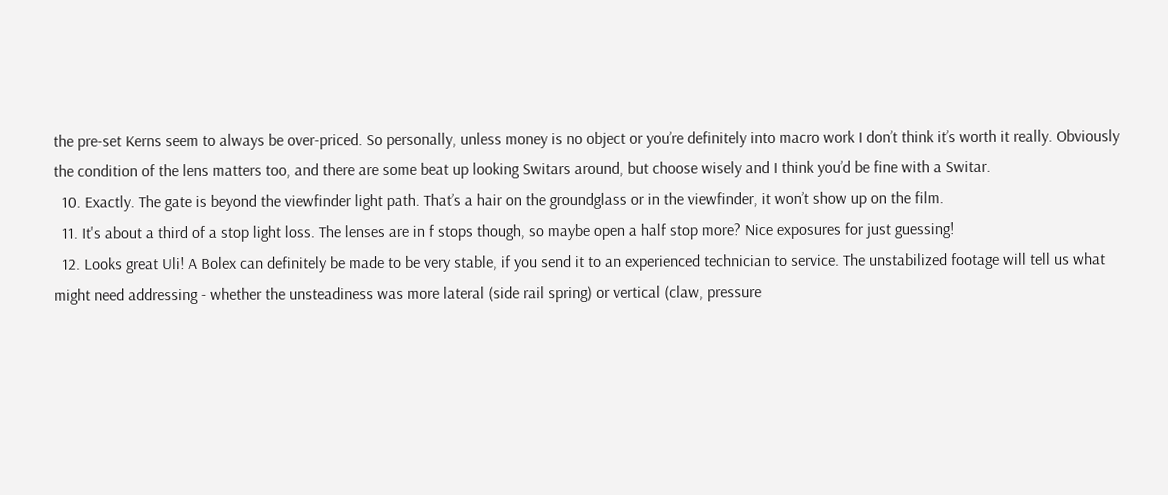the pre-set Kerns seem to always be over-priced. So personally, unless money is no object or you’re definitely into macro work I don’t think it’s worth it really. Obviously the condition of the lens matters too, and there are some beat up looking Switars around, but choose wisely and I think you’d be fine with a Switar.
  10. Exactly. The gate is beyond the viewfinder light path. That’s a hair on the groundglass or in the viewfinder, it won’t show up on the film.
  11. It's about a third of a stop light loss. The lenses are in f stops though, so maybe open a half stop more? Nice exposures for just guessing!
  12. Looks great Uli! A Bolex can definitely be made to be very stable, if you send it to an experienced technician to service. The unstabilized footage will tell us what might need addressing - whether the unsteadiness was more lateral (side rail spring) or vertical (claw, pressure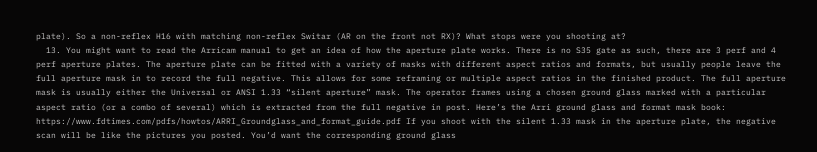plate). So a non-reflex H16 with matching non-reflex Switar (AR on the front not RX)? What stops were you shooting at?
  13. You might want to read the Arricam manual to get an idea of how the aperture plate works. There is no S35 gate as such, there are 3 perf and 4 perf aperture plates. The aperture plate can be fitted with a variety of masks with different aspect ratios and formats, but usually people leave the full aperture mask in to record the full negative. This allows for some reframing or multiple aspect ratios in the finished product. The full aperture mask is usually either the Universal or ANSI 1.33 “silent aperture” mask. The operator frames using a chosen ground glass marked with a particular aspect ratio (or a combo of several) which is extracted from the full negative in post. Here’s the Arri ground glass and format mask book: https://www.fdtimes.com/pdfs/howtos/ARRI_Groundglass_and_format_guide.pdf If you shoot with the silent 1.33 mask in the aperture plate, the negative scan will be like the pictures you posted. You’d want the corresponding ground glass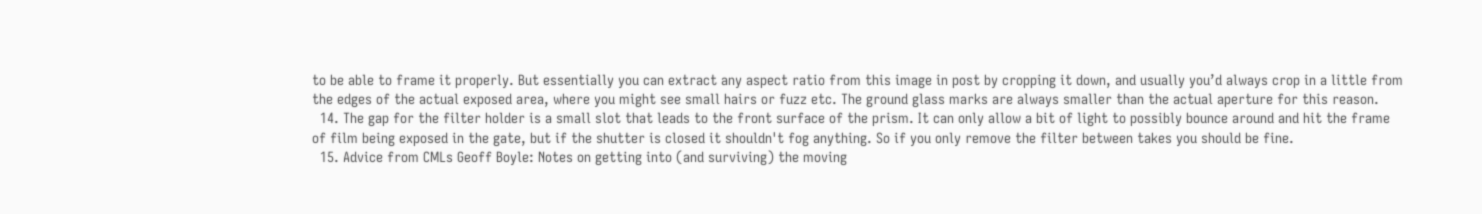to be able to frame it properly. But essentially you can extract any aspect ratio from this image in post by cropping it down, and usually you’d always crop in a little from the edges of the actual exposed area, where you might see small hairs or fuzz etc. The ground glass marks are always smaller than the actual aperture for this reason.
  14. The gap for the filter holder is a small slot that leads to the front surface of the prism. It can only allow a bit of light to possibly bounce around and hit the frame of film being exposed in the gate, but if the shutter is closed it shouldn't fog anything. So if you only remove the filter between takes you should be fine.
  15. Advice from CMLs Geoff Boyle: Notes on getting into (and surviving) the moving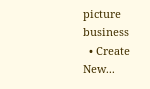picture business
  • Create New...